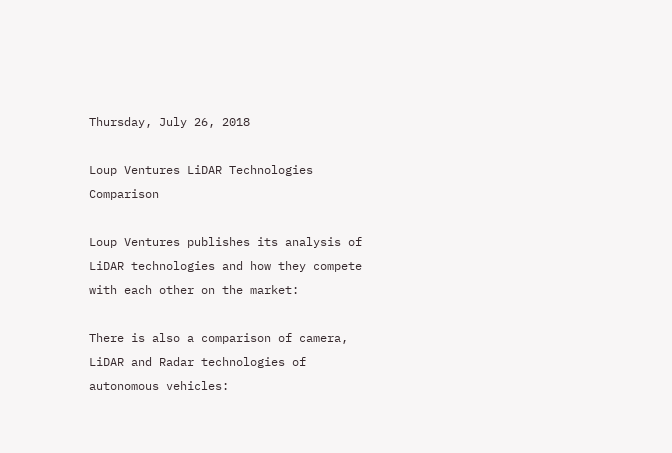Thursday, July 26, 2018

Loup Ventures LiDAR Technologies Comparison

Loup Ventures publishes its analysis of LiDAR technologies and how they compete with each other on the market:

There is also a comparison of camera, LiDAR and Radar technologies of autonomous vehicles: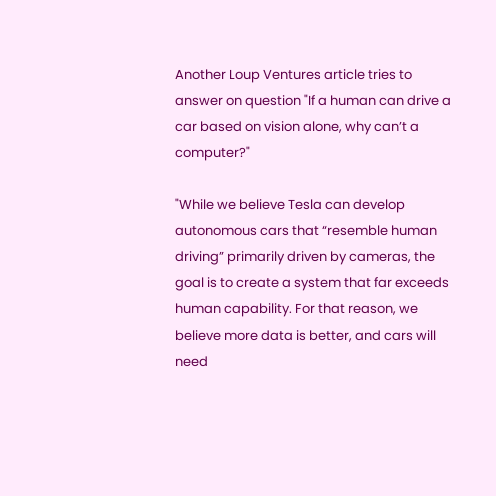Another Loup Ventures article tries to answer on question "If a human can drive a car based on vision alone, why can’t a computer?"

"While we believe Tesla can develop autonomous cars that “resemble human driving” primarily driven by cameras, the goal is to create a system that far exceeds human capability. For that reason, we believe more data is better, and cars will need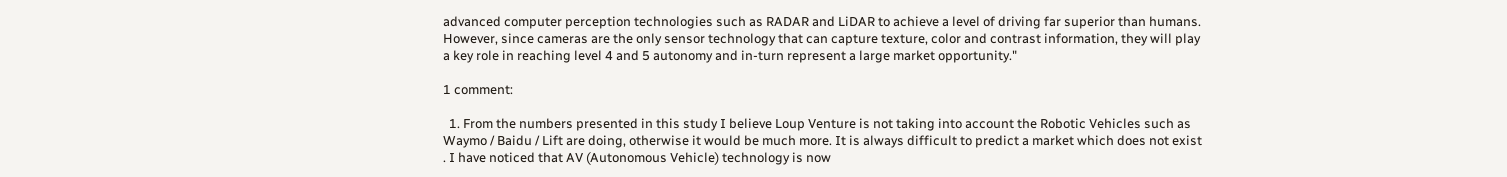advanced computer perception technologies such as RADAR and LiDAR to achieve a level of driving far superior than humans. However, since cameras are the only sensor technology that can capture texture, color and contrast information, they will play a key role in reaching level 4 and 5 autonomy and in-turn represent a large market opportunity."

1 comment:

  1. From the numbers presented in this study I believe Loup Venture is not taking into account the Robotic Vehicles such as Waymo / Baidu / Lift are doing, otherwise it would be much more. It is always difficult to predict a market which does not exist . I have noticed that AV (Autonomous Vehicle) technology is now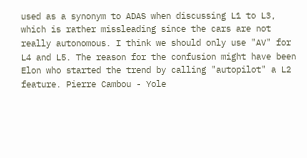used as a synonym to ADAS when discussing L1 to L3, which is rather missleading since the cars are not really autonomous. I think we should only use "AV" for L4 and L5. The reason for the confusion might have been Elon who started the trend by calling "autopilot" a L2 feature. Pierre Cambou - Yole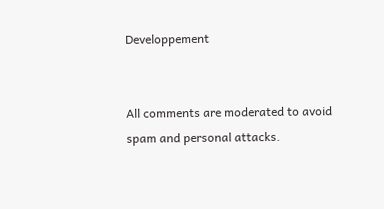Developpement


All comments are moderated to avoid spam and personal attacks.